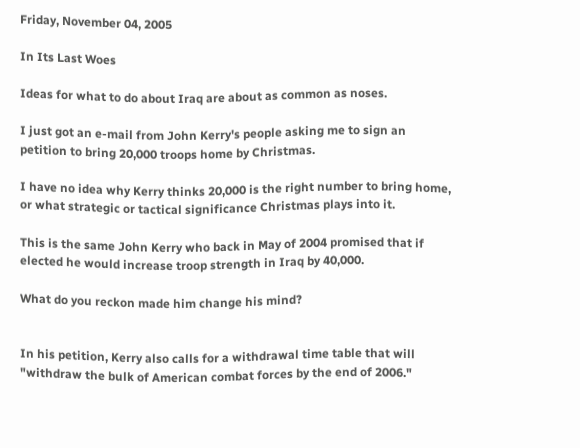Friday, November 04, 2005

In Its Last Woes

Ideas for what to do about Iraq are about as common as noses.

I just got an e-mail from John Kerry's people asking me to sign an petition to bring 20,000 troops home by Christmas.

I have no idea why Kerry thinks 20,000 is the right number to bring home, or what strategic or tactical significance Christmas plays into it.

This is the same John Kerry who back in May of 2004 promised that if elected he would increase troop strength in Iraq by 40,000.

What do you reckon made him change his mind?


In his petition, Kerry also calls for a withdrawal time table that will "withdraw the bulk of American combat forces by the end of 2006."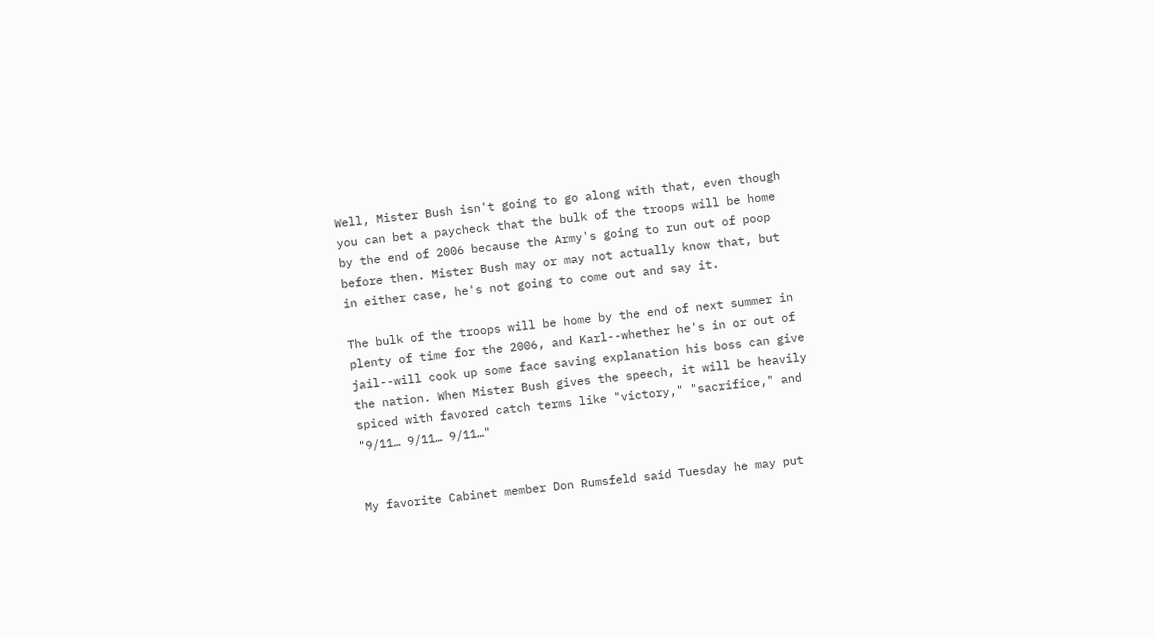Well, Mister Bush isn't going to go along with that, even though you can bet a paycheck that the bulk of the troops will be home by the end of 2006 because the Army's going to run out of poop before then. Mister Bush may or may not actually know that, but in either case, he's not going to come out and say it.

The bulk of the troops will be home by the end of next summer in plenty of time for the 2006, and Karl--whether he's in or out of jail--will cook up some face saving explanation his boss can give the nation. When Mister Bush gives the speech, it will be heavily spiced with favored catch terms like "victory," "sacrifice," and "9/11… 9/11… 9/11…"


My favorite Cabinet member Don Rumsfeld said Tuesday he may put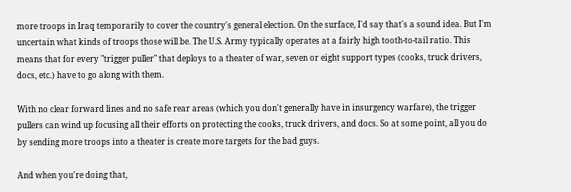more troops in Iraq temporarily to cover the country's general election. On the surface, I'd say that's a sound idea. But I'm uncertain what kinds of troops those will be. The U.S. Army typically operates at a fairly high tooth-to-tail ratio. This means that for every "trigger puller" that deploys to a theater of war, seven or eight support types (cooks, truck drivers, docs, etc.) have to go along with them.

With no clear forward lines and no safe rear areas (which you don't generally have in insurgency warfare), the trigger pullers can wind up focusing all their efforts on protecting the cooks, truck drivers, and docs. So at some point, all you do by sending more troops into a theater is create more targets for the bad guys.

And when you're doing that,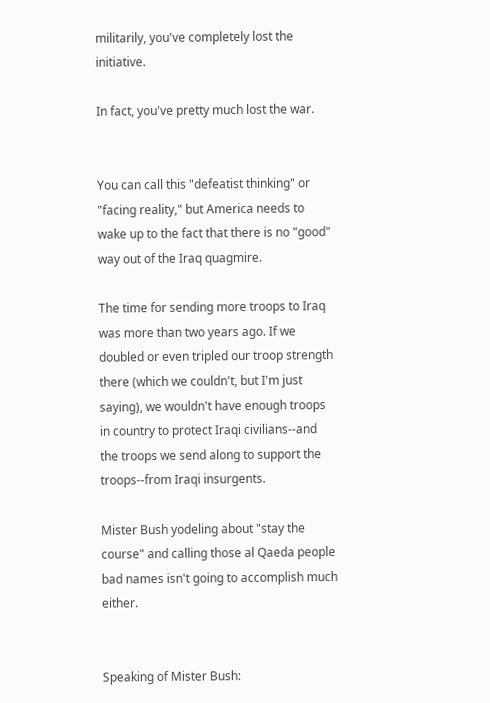militarily, you've completely lost the initiative.

In fact, you've pretty much lost the war.


You can call this "defeatist thinking" or "facing reality," but America needs to wake up to the fact that there is no "good" way out of the Iraq quagmire.

The time for sending more troops to Iraq was more than two years ago. If we doubled or even tripled our troop strength there (which we couldn't, but I'm just saying), we wouldn't have enough troops in country to protect Iraqi civilians--and the troops we send along to support the troops--from Iraqi insurgents.

Mister Bush yodeling about "stay the course" and calling those al Qaeda people bad names isn't going to accomplish much either.


Speaking of Mister Bush: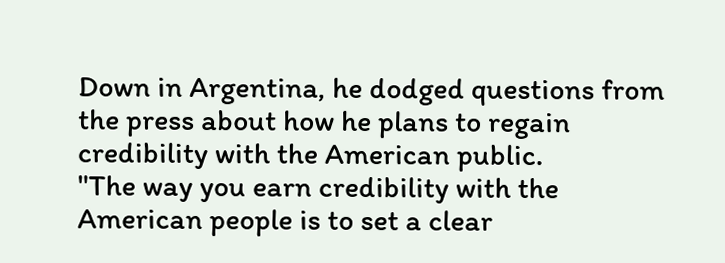Down in Argentina, he dodged questions from the press about how he plans to regain credibility with the American public.
"The way you earn credibility with the American people is to set a clear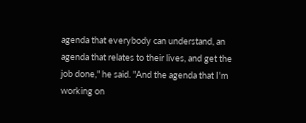agenda that everybody can understand, an agenda that relates to their lives, and get the job done," he said. "And the agenda that I'm working on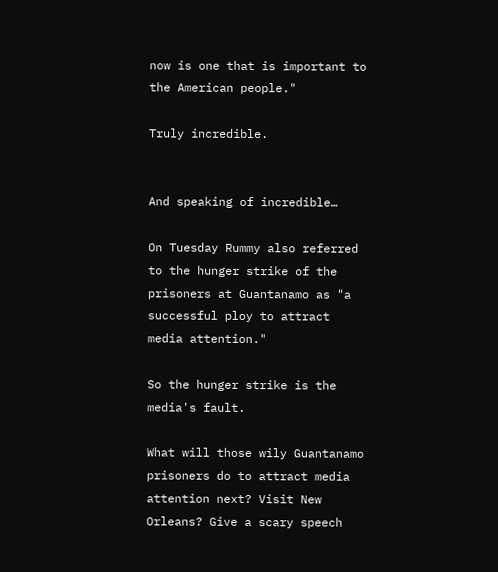now is one that is important to the American people."

Truly incredible.


And speaking of incredible…

On Tuesday Rummy also referred to the hunger strike of the prisoners at Guantanamo as "a successful ploy to attract media attention."

So the hunger strike is the media's fault.

What will those wily Guantanamo prisoners do to attract media attention next? Visit New Orleans? Give a scary speech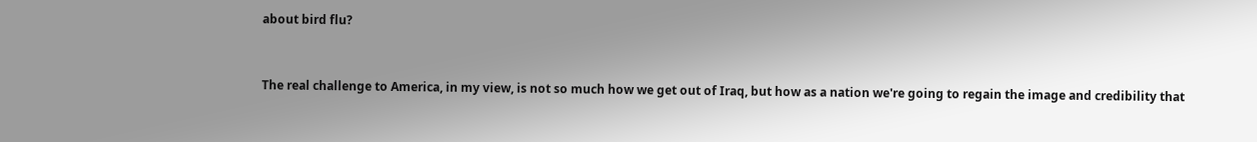about bird flu?


The real challenge to America, in my view, is not so much how we get out of Iraq, but how as a nation we're going to regain the image and credibility that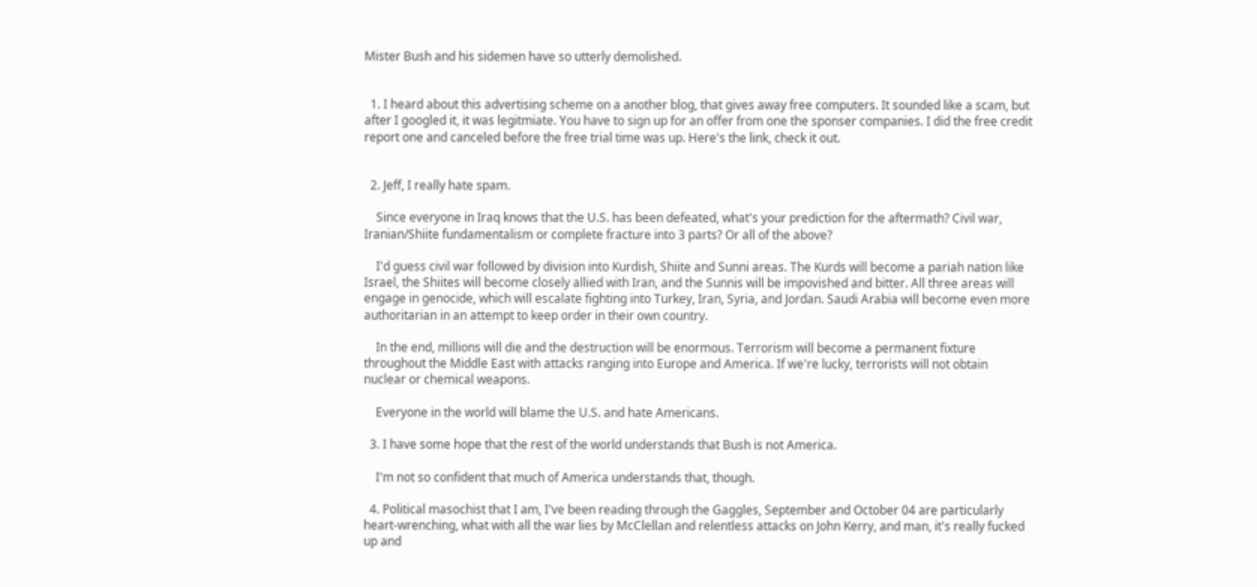Mister Bush and his sidemen have so utterly demolished.


  1. I heard about this advertising scheme on a another blog, that gives away free computers. It sounded like a scam, but after I googled it, it was legitmiate. You have to sign up for an offer from one the sponser companies. I did the free credit report one and canceled before the free trial time was up. Here's the link, check it out.


  2. Jeff, I really hate spam.

    Since everyone in Iraq knows that the U.S. has been defeated, what's your prediction for the aftermath? Civil war, Iranian/Shiite fundamentalism or complete fracture into 3 parts? Or all of the above?

    I'd guess civil war followed by division into Kurdish, Shiite and Sunni areas. The Kurds will become a pariah nation like Israel, the Shiites will become closely allied with Iran, and the Sunnis will be impovished and bitter. All three areas will engage in genocide, which will escalate fighting into Turkey, Iran, Syria, and Jordan. Saudi Arabia will become even more authoritarian in an attempt to keep order in their own country.

    In the end, millions will die and the destruction will be enormous. Terrorism will become a permanent fixture throughout the Middle East with attacks ranging into Europe and America. If we're lucky, terrorists will not obtain nuclear or chemical weapons.

    Everyone in the world will blame the U.S. and hate Americans.

  3. I have some hope that the rest of the world understands that Bush is not America.

    I'm not so confident that much of America understands that, though.

  4. Political masochist that I am, I've been reading through the Gaggles, September and October 04 are particularly heart-wrenching, what with all the war lies by McClellan and relentless attacks on John Kerry, and man, it's really fucked up and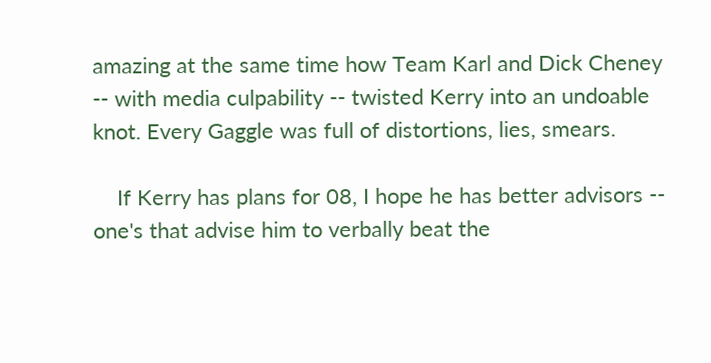amazing at the same time how Team Karl and Dick Cheney -- with media culpability -- twisted Kerry into an undoable knot. Every Gaggle was full of distortions, lies, smears.

    If Kerry has plans for 08, I hope he has better advisors -- one's that advise him to verbally beat the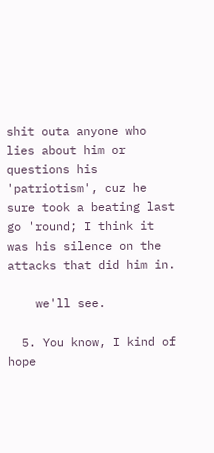shit outa anyone who lies about him or questions his 'patriotism', cuz he sure took a beating last go 'round; I think it was his silence on the attacks that did him in.

    we'll see.

  5. You know, I kind of hope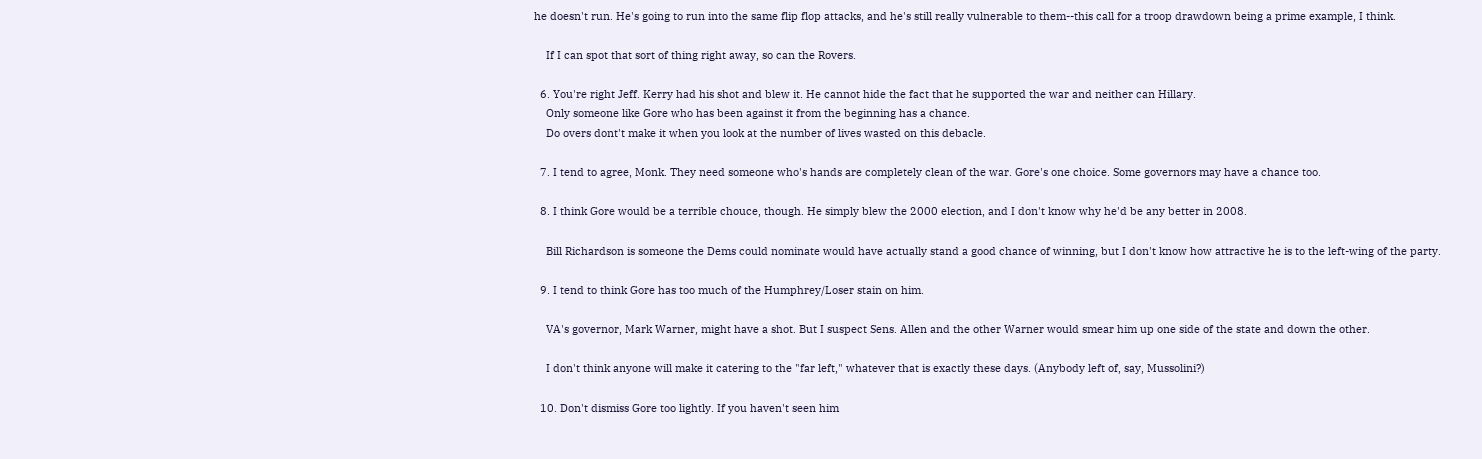he doesn't run. He's going to run into the same flip flop attacks, and he's still really vulnerable to them--this call for a troop drawdown being a prime example, I think.

    If I can spot that sort of thing right away, so can the Rovers.

  6. You're right Jeff. Kerry had his shot and blew it. He cannot hide the fact that he supported the war and neither can Hillary.
    Only someone like Gore who has been against it from the beginning has a chance.
    Do overs dont't make it when you look at the number of lives wasted on this debacle.

  7. I tend to agree, Monk. They need someone who's hands are completely clean of the war. Gore's one choice. Some governors may have a chance too.

  8. I think Gore would be a terrible chouce, though. He simply blew the 2000 election, and I don't know why he'd be any better in 2008.

    Bill Richardson is someone the Dems could nominate would have actually stand a good chance of winning, but I don't know how attractive he is to the left-wing of the party.

  9. I tend to think Gore has too much of the Humphrey/Loser stain on him.

    VA's governor, Mark Warner, might have a shot. But I suspect Sens. Allen and the other Warner would smear him up one side of the state and down the other.

    I don't think anyone will make it catering to the "far left," whatever that is exactly these days. (Anybody left of, say, Mussolini?)

  10. Don't dismiss Gore too lightly. If you haven't seen him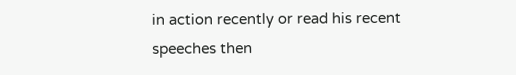in action recently or read his recent speeches then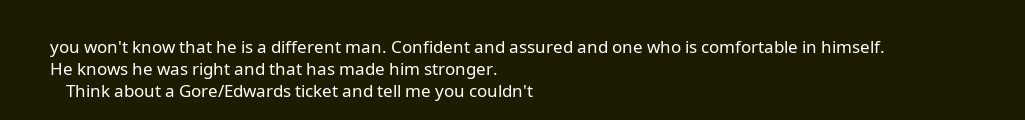you won't know that he is a different man. Confident and assured and one who is comfortable in himself. He knows he was right and that has made him stronger.
    Think about a Gore/Edwards ticket and tell me you couldn't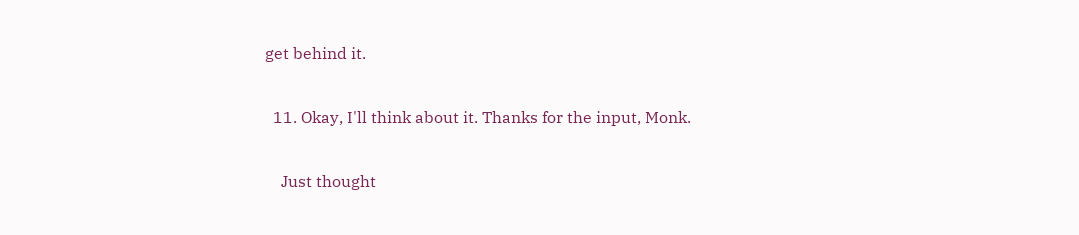get behind it.

  11. Okay, I'll think about it. Thanks for the input, Monk.

    Just thought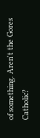of something. Aren't the Gores Catholic?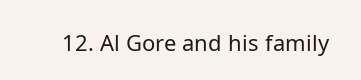12. Al Gore and his family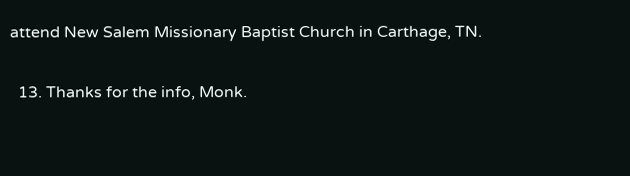attend New Salem Missionary Baptist Church in Carthage, TN.

  13. Thanks for the info, Monk.